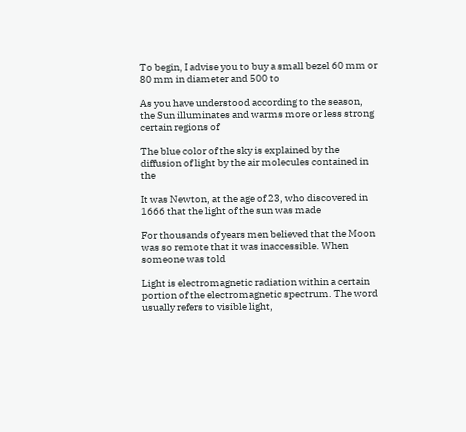To begin, I advise you to buy a small bezel 60 mm or 80 mm in diameter and 500 to

As you have understood according to the season, the Sun illuminates and warms more or less strong certain regions of

The blue color of the sky is explained by the diffusion of light by the air molecules contained in the

It was Newton, at the age of 23, who discovered in 1666 that the light of the sun was made

For thousands of years men believed that the Moon was so remote that it was inaccessible. When someone was told

Light is electromagnetic radiation within a certain portion of the electromagnetic spectrum. The word usually refers to visible light,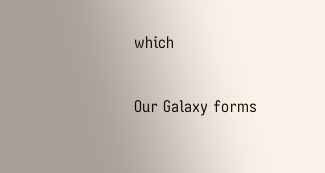which

Our Galaxy forms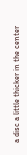a disc a little thicker in the center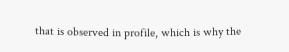that is observed in profile, which is why the